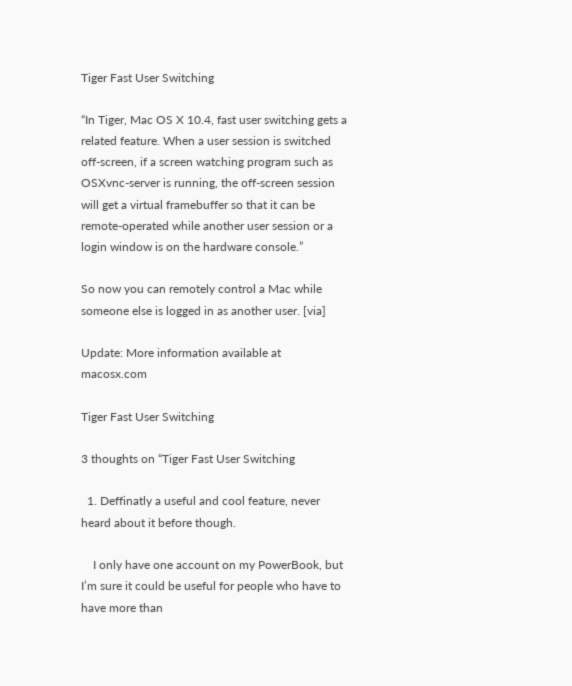Tiger Fast User Switching

“In Tiger, Mac OS X 10.4, fast user switching gets a related feature. When a user session is switched off-screen, if a screen watching program such as OSXvnc-server is running, the off-screen session will get a virtual framebuffer so that it can be remote-operated while another user session or a login window is on the hardware console.”

So now you can remotely control a Mac while someone else is logged in as another user. [via]

Update: More information available at macosx.com

Tiger Fast User Switching

3 thoughts on “Tiger Fast User Switching

  1. Deffinatly a useful and cool feature, never heard about it before though.

    I only have one account on my PowerBook, but I’m sure it could be useful for people who have to have more than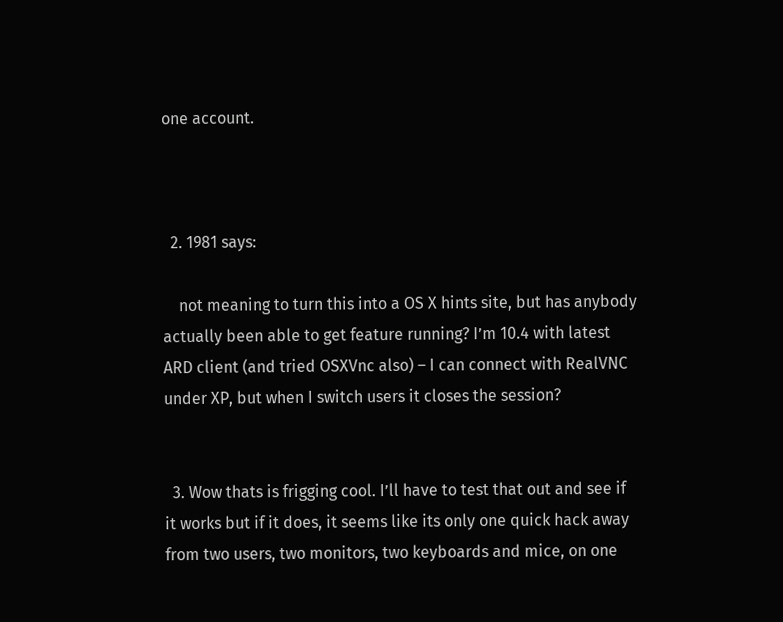one account.



  2. 1981 says:

    not meaning to turn this into a OS X hints site, but has anybody actually been able to get feature running? I’m 10.4 with latest ARD client (and tried OSXVnc also) – I can connect with RealVNC under XP, but when I switch users it closes the session?


  3. Wow thats is frigging cool. I’ll have to test that out and see if it works but if it does, it seems like its only one quick hack away from two users, two monitors, two keyboards and mice, on one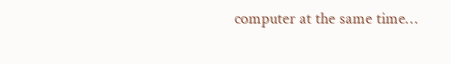computer at the same time…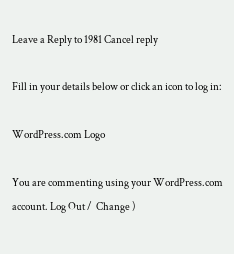Leave a Reply to 1981 Cancel reply

Fill in your details below or click an icon to log in:

WordPress.com Logo

You are commenting using your WordPress.com account. Log Out /  Change )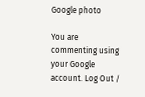Google photo

You are commenting using your Google account. Log Out /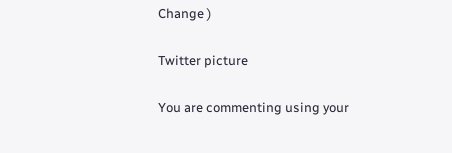Change )

Twitter picture

You are commenting using your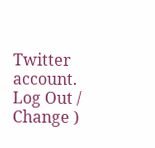Twitter account. Log Out /  Change )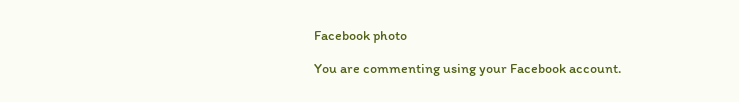Facebook photo

You are commenting using your Facebook account.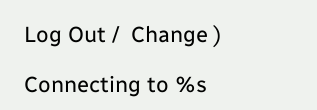Log Out /  Change )

Connecting to %s